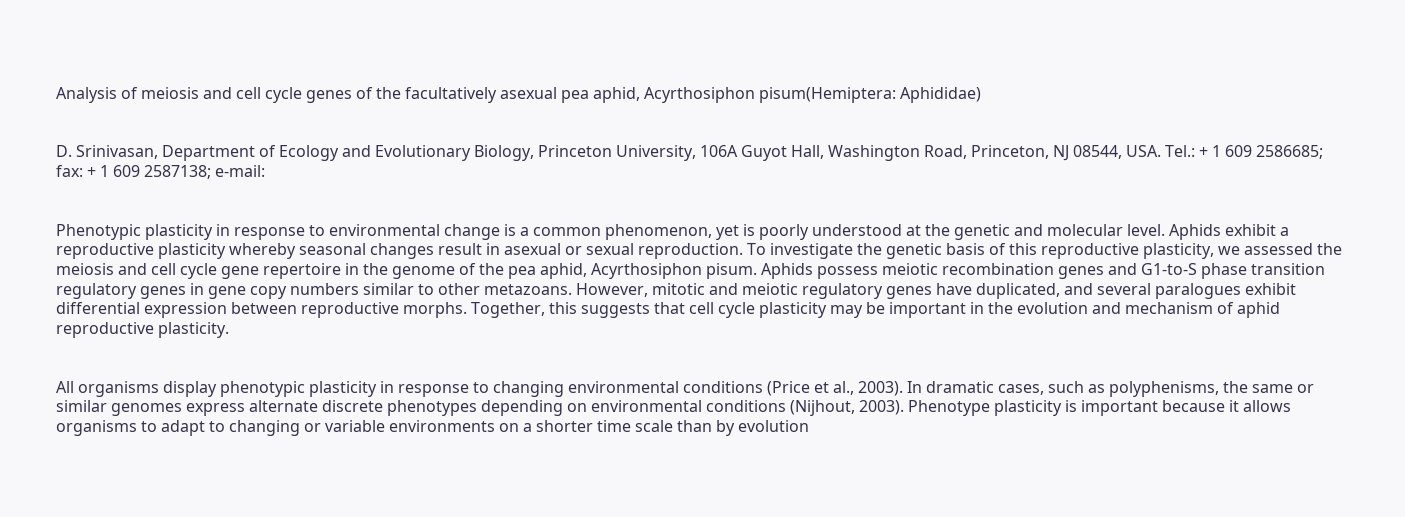Analysis of meiosis and cell cycle genes of the facultatively asexual pea aphid, Acyrthosiphon pisum(Hemiptera: Aphididae)


D. Srinivasan, Department of Ecology and Evolutionary Biology, Princeton University, 106A Guyot Hall, Washington Road, Princeton, NJ 08544, USA. Tel.: + 1 609 2586685; fax: + 1 609 2587138; e-mail:


Phenotypic plasticity in response to environmental change is a common phenomenon, yet is poorly understood at the genetic and molecular level. Aphids exhibit a reproductive plasticity whereby seasonal changes result in asexual or sexual reproduction. To investigate the genetic basis of this reproductive plasticity, we assessed the meiosis and cell cycle gene repertoire in the genome of the pea aphid, Acyrthosiphon pisum. Aphids possess meiotic recombination genes and G1-to-S phase transition regulatory genes in gene copy numbers similar to other metazoans. However, mitotic and meiotic regulatory genes have duplicated, and several paralogues exhibit differential expression between reproductive morphs. Together, this suggests that cell cycle plasticity may be important in the evolution and mechanism of aphid reproductive plasticity.


All organisms display phenotypic plasticity in response to changing environmental conditions (Price et al., 2003). In dramatic cases, such as polyphenisms, the same or similar genomes express alternate discrete phenotypes depending on environmental conditions (Nijhout, 2003). Phenotype plasticity is important because it allows organisms to adapt to changing or variable environments on a shorter time scale than by evolution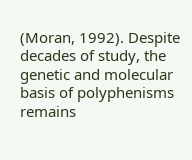(Moran, 1992). Despite decades of study, the genetic and molecular basis of polyphenisms remains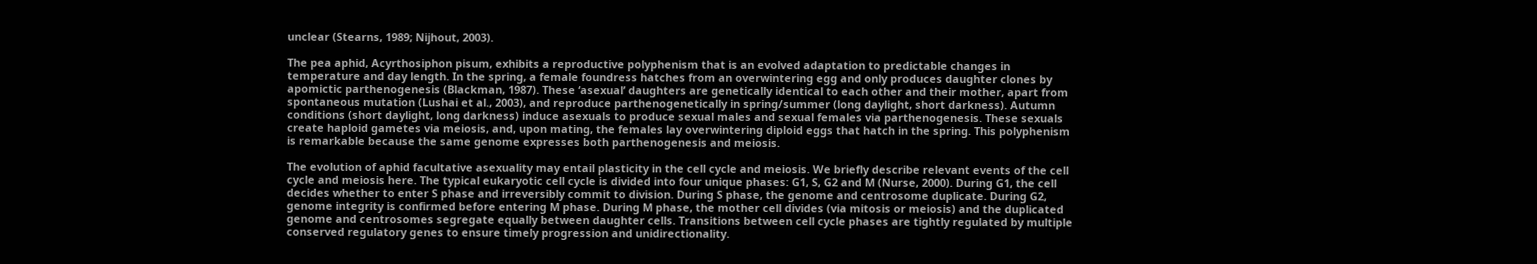unclear (Stearns, 1989; Nijhout, 2003).

The pea aphid, Acyrthosiphon pisum, exhibits a reproductive polyphenism that is an evolved adaptation to predictable changes in temperature and day length. In the spring, a female foundress hatches from an overwintering egg and only produces daughter clones by apomictic parthenogenesis (Blackman, 1987). These ‘asexual’ daughters are genetically identical to each other and their mother, apart from spontaneous mutation (Lushai et al., 2003), and reproduce parthenogenetically in spring/summer (long daylight, short darkness). Autumn conditions (short daylight, long darkness) induce asexuals to produce sexual males and sexual females via parthenogenesis. These sexuals create haploid gametes via meiosis, and, upon mating, the females lay overwintering diploid eggs that hatch in the spring. This polyphenism is remarkable because the same genome expresses both parthenogenesis and meiosis.

The evolution of aphid facultative asexuality may entail plasticity in the cell cycle and meiosis. We briefly describe relevant events of the cell cycle and meiosis here. The typical eukaryotic cell cycle is divided into four unique phases: G1, S, G2 and M (Nurse, 2000). During G1, the cell decides whether to enter S phase and irreversibly commit to division. During S phase, the genome and centrosome duplicate. During G2, genome integrity is confirmed before entering M phase. During M phase, the mother cell divides (via mitosis or meiosis) and the duplicated genome and centrosomes segregate equally between daughter cells. Transitions between cell cycle phases are tightly regulated by multiple conserved regulatory genes to ensure timely progression and unidirectionality.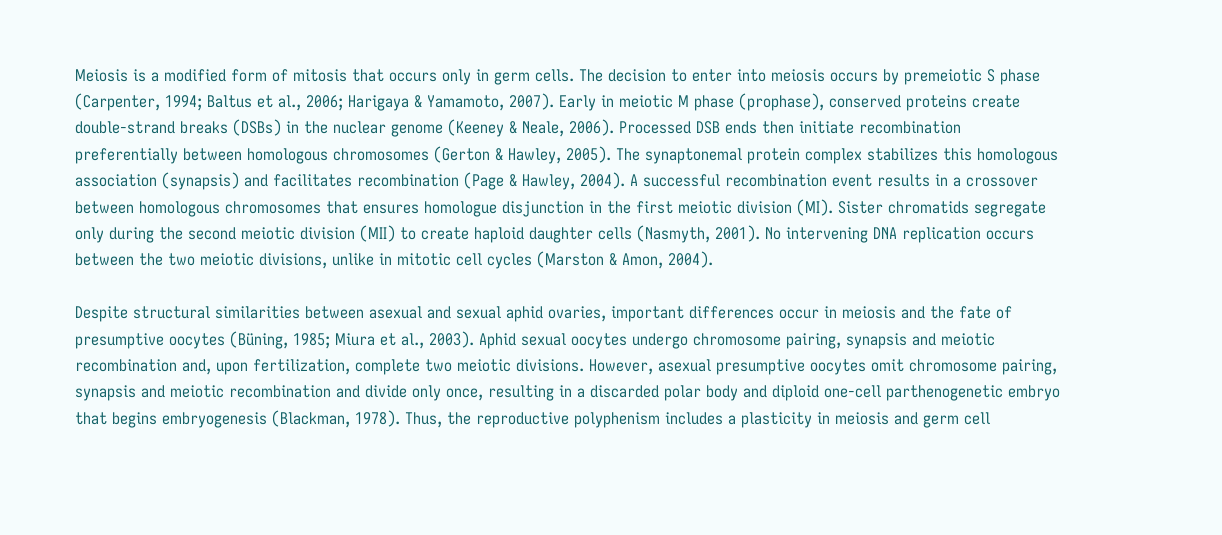Meiosis is a modified form of mitosis that occurs only in germ cells. The decision to enter into meiosis occurs by premeiotic S phase (Carpenter, 1994; Baltus et al., 2006; Harigaya & Yamamoto, 2007). Early in meiotic M phase (prophase), conserved proteins create double-strand breaks (DSBs) in the nuclear genome (Keeney & Neale, 2006). Processed DSB ends then initiate recombination preferentially between homologous chromosomes (Gerton & Hawley, 2005). The synaptonemal protein complex stabilizes this homologous association (synapsis) and facilitates recombination (Page & Hawley, 2004). A successful recombination event results in a crossover between homologous chromosomes that ensures homologue disjunction in the first meiotic division (MI). Sister chromatids segregate only during the second meiotic division (MII) to create haploid daughter cells (Nasmyth, 2001). No intervening DNA replication occurs between the two meiotic divisions, unlike in mitotic cell cycles (Marston & Amon, 2004).

Despite structural similarities between asexual and sexual aphid ovaries, important differences occur in meiosis and the fate of presumptive oocytes (Büning, 1985; Miura et al., 2003). Aphid sexual oocytes undergo chromosome pairing, synapsis and meiotic recombination and, upon fertilization, complete two meiotic divisions. However, asexual presumptive oocytes omit chromosome pairing, synapsis and meiotic recombination and divide only once, resulting in a discarded polar body and diploid one-cell parthenogenetic embryo that begins embryogenesis (Blackman, 1978). Thus, the reproductive polyphenism includes a plasticity in meiosis and germ cell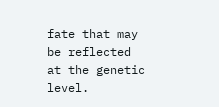fate that may be reflected at the genetic level.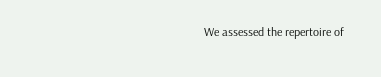We assessed the repertoire of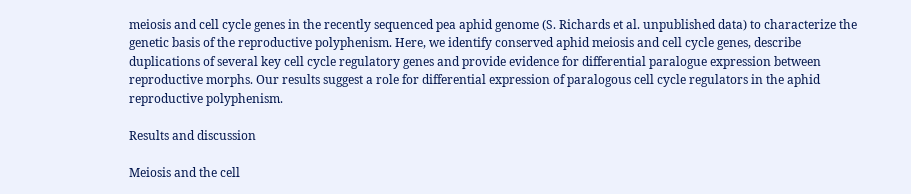meiosis and cell cycle genes in the recently sequenced pea aphid genome (S. Richards et al. unpublished data) to characterize the genetic basis of the reproductive polyphenism. Here, we identify conserved aphid meiosis and cell cycle genes, describe duplications of several key cell cycle regulatory genes and provide evidence for differential paralogue expression between reproductive morphs. Our results suggest a role for differential expression of paralogous cell cycle regulators in the aphid reproductive polyphenism.

Results and discussion

Meiosis and the cell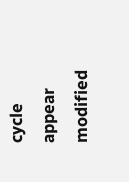cycle appear modified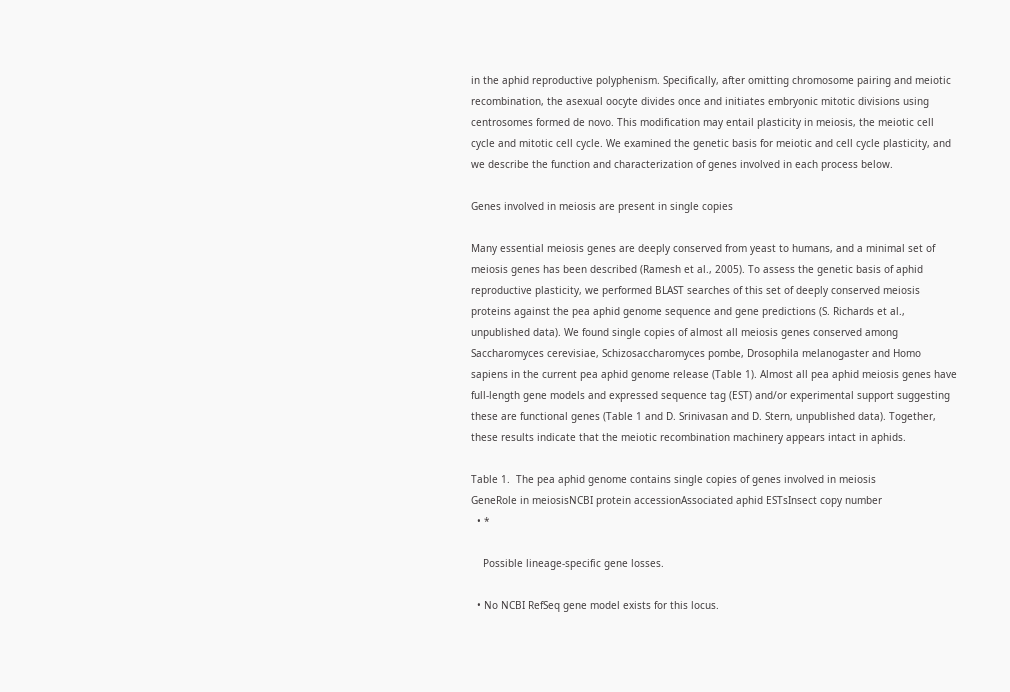in the aphid reproductive polyphenism. Specifically, after omitting chromosome pairing and meiotic recombination, the asexual oocyte divides once and initiates embryonic mitotic divisions using centrosomes formed de novo. This modification may entail plasticity in meiosis, the meiotic cell cycle and mitotic cell cycle. We examined the genetic basis for meiotic and cell cycle plasticity, and we describe the function and characterization of genes involved in each process below.

Genes involved in meiosis are present in single copies

Many essential meiosis genes are deeply conserved from yeast to humans, and a minimal set of meiosis genes has been described (Ramesh et al., 2005). To assess the genetic basis of aphid reproductive plasticity, we performed BLAST searches of this set of deeply conserved meiosis proteins against the pea aphid genome sequence and gene predictions (S. Richards et al., unpublished data). We found single copies of almost all meiosis genes conserved among Saccharomyces cerevisiae, Schizosaccharomyces pombe, Drosophila melanogaster and Homo sapiens in the current pea aphid genome release (Table 1). Almost all pea aphid meiosis genes have full-length gene models and expressed sequence tag (EST) and/or experimental support suggesting these are functional genes (Table 1 and D. Srinivasan and D. Stern, unpublished data). Together, these results indicate that the meiotic recombination machinery appears intact in aphids.

Table 1.  The pea aphid genome contains single copies of genes involved in meiosis
GeneRole in meiosisNCBI protein accessionAssociated aphid ESTsInsect copy number
  • *

    Possible lineage-specific gene losses.

  • No NCBI RefSeq gene model exists for this locus.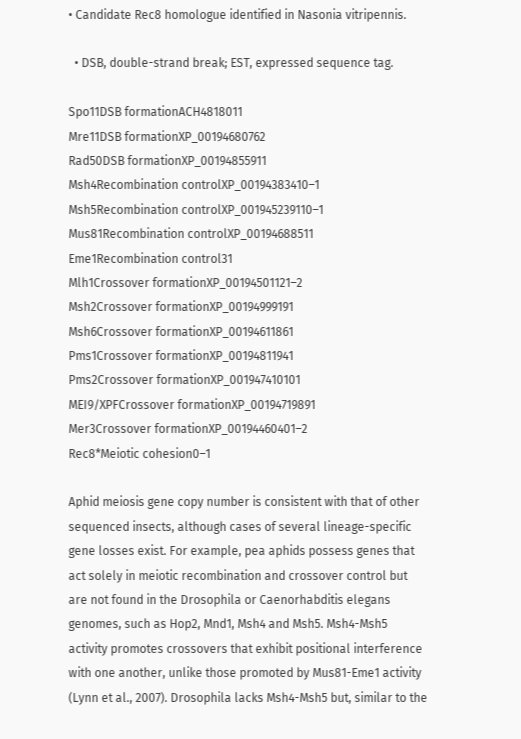• Candidate Rec8 homologue identified in Nasonia vitripennis.

  • DSB, double-strand break; EST, expressed sequence tag.

Spo11DSB formationACH4818011
Mre11DSB formationXP_00194680762
Rad50DSB formationXP_00194855911
Msh4Recombination controlXP_00194383410–1
Msh5Recombination controlXP_001945239110–1
Mus81Recombination controlXP_00194688511
Eme1Recombination control31
Mlh1Crossover formationXP_00194501121–2
Msh2Crossover formationXP_00194999191
Msh6Crossover formationXP_00194611861
Pms1Crossover formationXP_00194811941
Pms2Crossover formationXP_001947410101
MEI9/XPFCrossover formationXP_00194719891
Mer3Crossover formationXP_00194460401–2
Rec8*Meiotic cohesion0–1

Aphid meiosis gene copy number is consistent with that of other sequenced insects, although cases of several lineage-specific gene losses exist. For example, pea aphids possess genes that act solely in meiotic recombination and crossover control but are not found in the Drosophila or Caenorhabditis elegans genomes, such as Hop2, Mnd1, Msh4 and Msh5. Msh4-Msh5 activity promotes crossovers that exhibit positional interference with one another, unlike those promoted by Mus81-Eme1 activity (Lynn et al., 2007). Drosophila lacks Msh4-Msh5 but, similar to the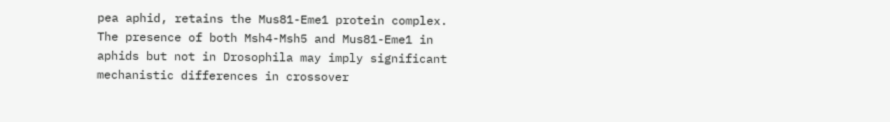pea aphid, retains the Mus81-Eme1 protein complex. The presence of both Msh4-Msh5 and Mus81-Eme1 in aphids but not in Drosophila may imply significant mechanistic differences in crossover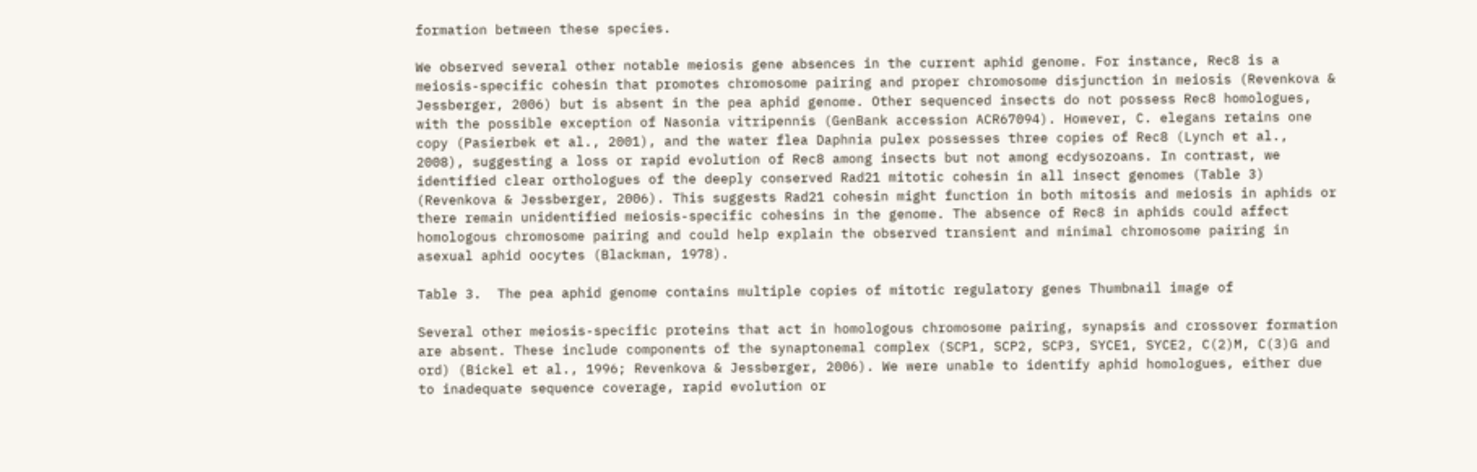formation between these species.

We observed several other notable meiosis gene absences in the current aphid genome. For instance, Rec8 is a meiosis-specific cohesin that promotes chromosome pairing and proper chromosome disjunction in meiosis (Revenkova & Jessberger, 2006) but is absent in the pea aphid genome. Other sequenced insects do not possess Rec8 homologues, with the possible exception of Nasonia vitripennis (GenBank accession ACR67094). However, C. elegans retains one copy (Pasierbek et al., 2001), and the water flea Daphnia pulex possesses three copies of Rec8 (Lynch et al., 2008), suggesting a loss or rapid evolution of Rec8 among insects but not among ecdysozoans. In contrast, we identified clear orthologues of the deeply conserved Rad21 mitotic cohesin in all insect genomes (Table 3) (Revenkova & Jessberger, 2006). This suggests Rad21 cohesin might function in both mitosis and meiosis in aphids or there remain unidentified meiosis-specific cohesins in the genome. The absence of Rec8 in aphids could affect homologous chromosome pairing and could help explain the observed transient and minimal chromosome pairing in asexual aphid oocytes (Blackman, 1978).

Table 3.  The pea aphid genome contains multiple copies of mitotic regulatory genes Thumbnail image of

Several other meiosis-specific proteins that act in homologous chromosome pairing, synapsis and crossover formation are absent. These include components of the synaptonemal complex (SCP1, SCP2, SCP3, SYCE1, SYCE2, C(2)M, C(3)G and ord) (Bickel et al., 1996; Revenkova & Jessberger, 2006). We were unable to identify aphid homologues, either due to inadequate sequence coverage, rapid evolution or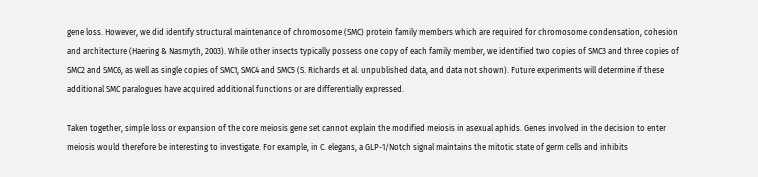gene loss. However, we did identify structural maintenance of chromosome (SMC) protein family members which are required for chromosome condensation, cohesion and architecture (Haering & Nasmyth, 2003). While other insects typically possess one copy of each family member, we identified two copies of SMC3 and three copies of SMC2 and SMC6, as well as single copies of SMC1, SMC4 and SMC5 (S. Richards et al. unpublished data, and data not shown). Future experiments will determine if these additional SMC paralogues have acquired additional functions or are differentially expressed.

Taken together, simple loss or expansion of the core meiosis gene set cannot explain the modified meiosis in asexual aphids. Genes involved in the decision to enter meiosis would therefore be interesting to investigate. For example, in C. elegans, a GLP-1/Notch signal maintains the mitotic state of germ cells and inhibits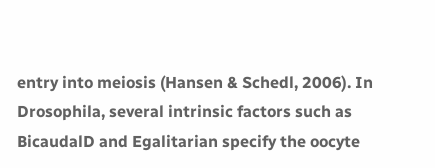entry into meiosis (Hansen & Schedl, 2006). In Drosophila, several intrinsic factors such as BicaudalD and Egalitarian specify the oocyte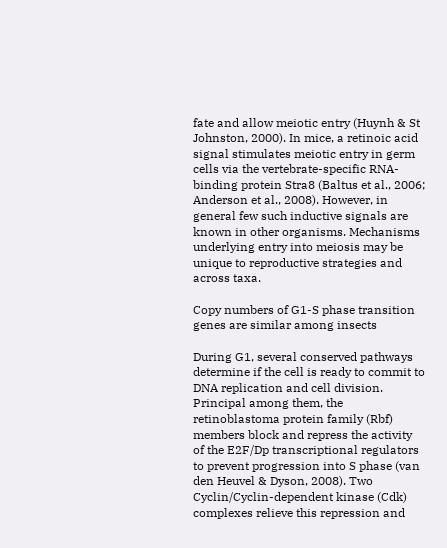fate and allow meiotic entry (Huynh & St Johnston, 2000). In mice, a retinoic acid signal stimulates meiotic entry in germ cells via the vertebrate-specific RNA-binding protein Stra8 (Baltus et al., 2006; Anderson et al., 2008). However, in general few such inductive signals are known in other organisms. Mechanisms underlying entry into meiosis may be unique to reproductive strategies and across taxa.

Copy numbers of G1-S phase transition genes are similar among insects

During G1, several conserved pathways determine if the cell is ready to commit to DNA replication and cell division. Principal among them, the retinoblastoma protein family (Rbf) members block and repress the activity of the E2F/Dp transcriptional regulators to prevent progression into S phase (van den Heuvel & Dyson, 2008). Two Cyclin/Cyclin-dependent kinase (Cdk) complexes relieve this repression and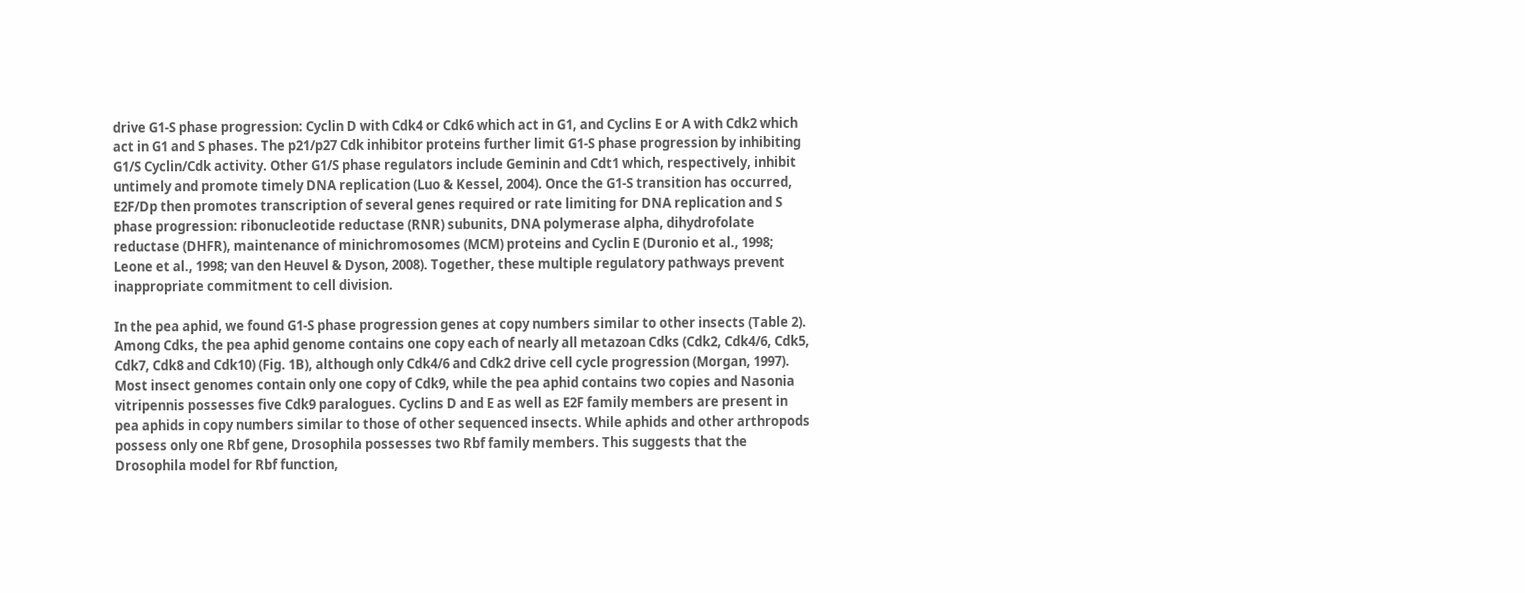drive G1-S phase progression: Cyclin D with Cdk4 or Cdk6 which act in G1, and Cyclins E or A with Cdk2 which act in G1 and S phases. The p21/p27 Cdk inhibitor proteins further limit G1-S phase progression by inhibiting G1/S Cyclin/Cdk activity. Other G1/S phase regulators include Geminin and Cdt1 which, respectively, inhibit untimely and promote timely DNA replication (Luo & Kessel, 2004). Once the G1-S transition has occurred, E2F/Dp then promotes transcription of several genes required or rate limiting for DNA replication and S phase progression: ribonucleotide reductase (RNR) subunits, DNA polymerase alpha, dihydrofolate reductase (DHFR), maintenance of minichromosomes (MCM) proteins and Cyclin E (Duronio et al., 1998; Leone et al., 1998; van den Heuvel & Dyson, 2008). Together, these multiple regulatory pathways prevent inappropriate commitment to cell division.

In the pea aphid, we found G1-S phase progression genes at copy numbers similar to other insects (Table 2). Among Cdks, the pea aphid genome contains one copy each of nearly all metazoan Cdks (Cdk2, Cdk4/6, Cdk5, Cdk7, Cdk8 and Cdk10) (Fig. 1B), although only Cdk4/6 and Cdk2 drive cell cycle progression (Morgan, 1997). Most insect genomes contain only one copy of Cdk9, while the pea aphid contains two copies and Nasonia vitripennis possesses five Cdk9 paralogues. Cyclins D and E as well as E2F family members are present in pea aphids in copy numbers similar to those of other sequenced insects. While aphids and other arthropods possess only one Rbf gene, Drosophila possesses two Rbf family members. This suggests that the Drosophila model for Rbf function,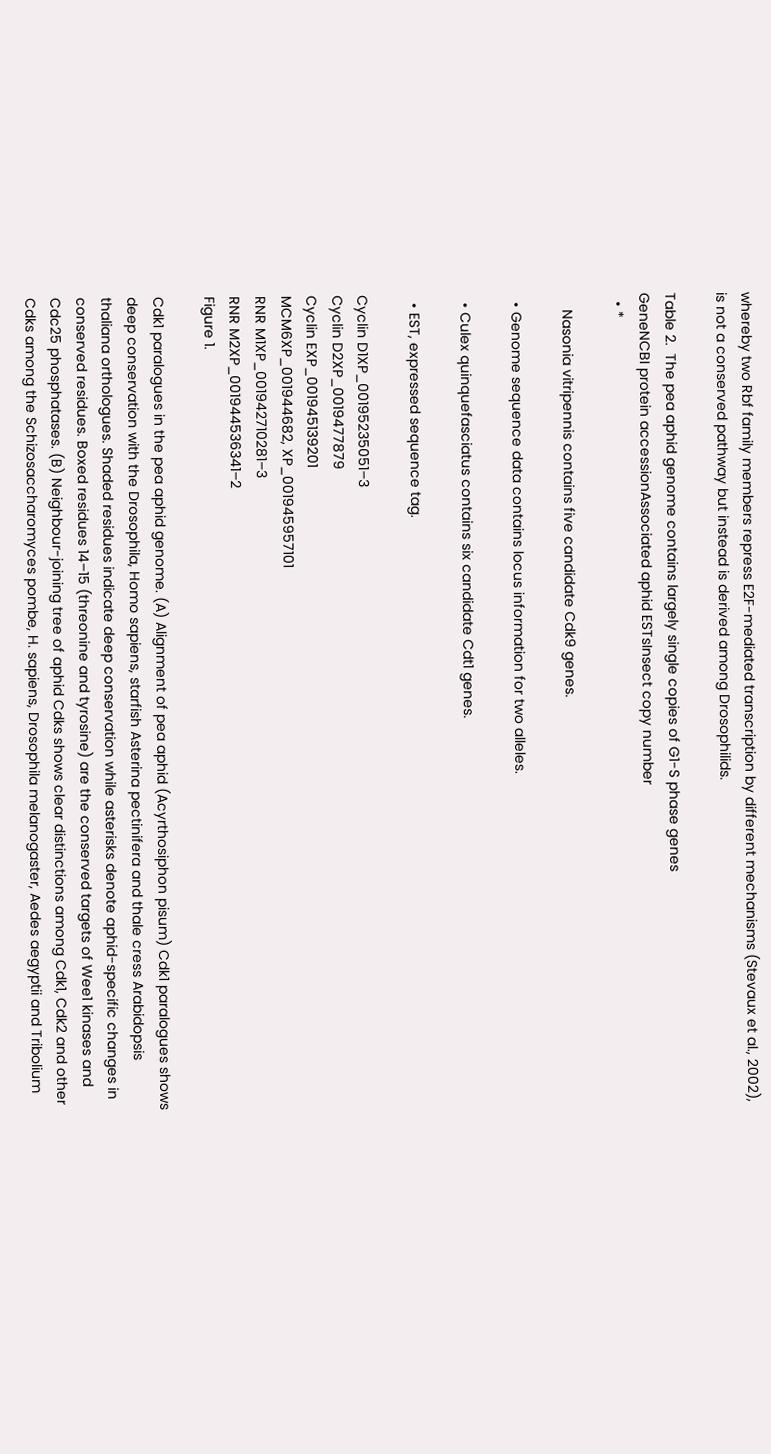whereby two Rbf family members repress E2F-mediated transcription by different mechanisms (Stevaux et al., 2002), is not a conserved pathway but instead is derived among Drosophilids.

Table 2.  The pea aphid genome contains largely single copies of G1-S phase genes
GeneNCBI protein accessionAssociated aphid ESTsInsect copy number
  • *

    Nasonia vitripennis contains five candidate Cdk9 genes.

  • Genome sequence data contains locus information for two alleles.

  • Culex quinquefasciatus contains six candidate Cdt1 genes.

  • EST, expressed sequence tag.

Cyclin D1XP_00195235051–3
Cyclin D2XP_0019477879
Cyclin EXP_001945139201
MCM6XP_001944682, XP_001945957101
RNR M1XP_001942710281–3
RNR M2XP_001944536341–2
Figure 1.

Cdk1 paralogues in the pea aphid genome. (A) Alignment of pea aphid (Acyrthosiphon pisum) Cdk1 paralogues shows deep conservation with the Drosophila, Homo sapiens, starfish Asterina pectinifera and thale cress Arabidopsis thaliana orthologues. Shaded residues indicate deep conservation while asterisks denote aphid-specific changes in conserved residues. Boxed residues 14–15 (threonine and tyrosine) are the conserved targets of Wee1 kinases and Cdc25 phosphatases. (B) Neighbour-joining tree of aphid Cdks shows clear distinctions among Cdk1, Cdk2 and other Cdks among the Schizosaccharomyces pombe, H. sapiens, Drosophila melanogaster, Aedes aegyptii and Tribolium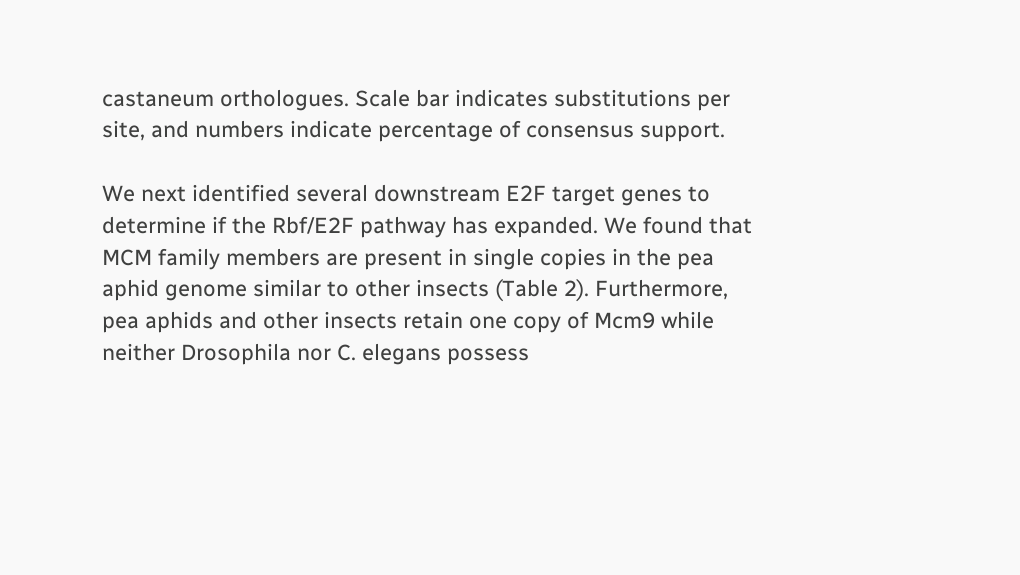castaneum orthologues. Scale bar indicates substitutions per site, and numbers indicate percentage of consensus support.

We next identified several downstream E2F target genes to determine if the Rbf/E2F pathway has expanded. We found that MCM family members are present in single copies in the pea aphid genome similar to other insects (Table 2). Furthermore, pea aphids and other insects retain one copy of Mcm9 while neither Drosophila nor C. elegans possess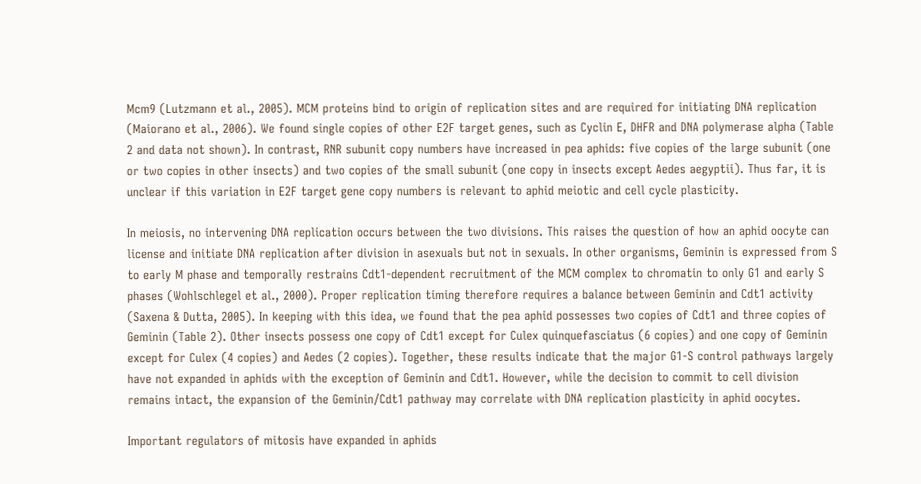Mcm9 (Lutzmann et al., 2005). MCM proteins bind to origin of replication sites and are required for initiating DNA replication (Maiorano et al., 2006). We found single copies of other E2F target genes, such as Cyclin E, DHFR and DNA polymerase alpha (Table 2 and data not shown). In contrast, RNR subunit copy numbers have increased in pea aphids: five copies of the large subunit (one or two copies in other insects) and two copies of the small subunit (one copy in insects except Aedes aegyptii). Thus far, it is unclear if this variation in E2F target gene copy numbers is relevant to aphid meiotic and cell cycle plasticity.

In meiosis, no intervening DNA replication occurs between the two divisions. This raises the question of how an aphid oocyte can license and initiate DNA replication after division in asexuals but not in sexuals. In other organisms, Geminin is expressed from S to early M phase and temporally restrains Cdt1-dependent recruitment of the MCM complex to chromatin to only G1 and early S phases (Wohlschlegel et al., 2000). Proper replication timing therefore requires a balance between Geminin and Cdt1 activity (Saxena & Dutta, 2005). In keeping with this idea, we found that the pea aphid possesses two copies of Cdt1 and three copies of Geminin (Table 2). Other insects possess one copy of Cdt1 except for Culex quinquefasciatus (6 copies) and one copy of Geminin except for Culex (4 copies) and Aedes (2 copies). Together, these results indicate that the major G1-S control pathways largely have not expanded in aphids with the exception of Geminin and Cdt1. However, while the decision to commit to cell division remains intact, the expansion of the Geminin/Cdt1 pathway may correlate with DNA replication plasticity in aphid oocytes.

Important regulators of mitosis have expanded in aphids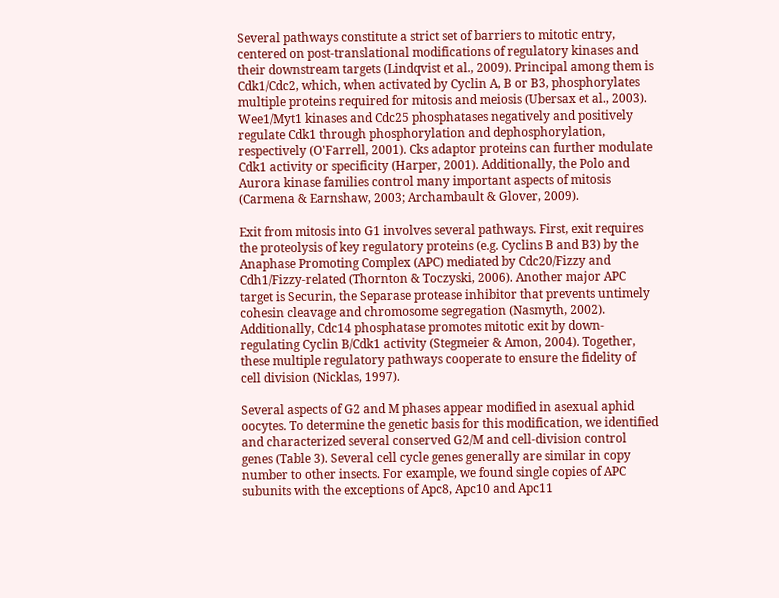Several pathways constitute a strict set of barriers to mitotic entry, centered on post-translational modifications of regulatory kinases and their downstream targets (Lindqvist et al., 2009). Principal among them is Cdk1/Cdc2, which, when activated by Cyclin A, B or B3, phosphorylates multiple proteins required for mitosis and meiosis (Ubersax et al., 2003). Wee1/Myt1 kinases and Cdc25 phosphatases negatively and positively regulate Cdk1 through phosphorylation and dephosphorylation, respectively (O'Farrell, 2001). Cks adaptor proteins can further modulate Cdk1 activity or specificity (Harper, 2001). Additionally, the Polo and Aurora kinase families control many important aspects of mitosis (Carmena & Earnshaw, 2003; Archambault & Glover, 2009).

Exit from mitosis into G1 involves several pathways. First, exit requires the proteolysis of key regulatory proteins (e.g. Cyclins B and B3) by the Anaphase Promoting Complex (APC) mediated by Cdc20/Fizzy and Cdh1/Fizzy-related (Thornton & Toczyski, 2006). Another major APC target is Securin, the Separase protease inhibitor that prevents untimely cohesin cleavage and chromosome segregation (Nasmyth, 2002). Additionally, Cdc14 phosphatase promotes mitotic exit by down-regulating Cyclin B/Cdk1 activity (Stegmeier & Amon, 2004). Together, these multiple regulatory pathways cooperate to ensure the fidelity of cell division (Nicklas, 1997).

Several aspects of G2 and M phases appear modified in asexual aphid oocytes. To determine the genetic basis for this modification, we identified and characterized several conserved G2/M and cell-division control genes (Table 3). Several cell cycle genes generally are similar in copy number to other insects. For example, we found single copies of APC subunits with the exceptions of Apc8, Apc10 and Apc11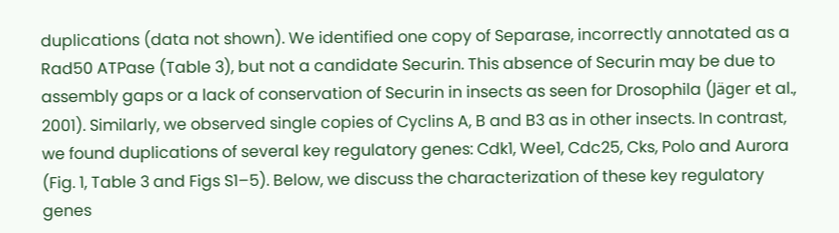duplications (data not shown). We identified one copy of Separase, incorrectly annotated as a Rad50 ATPase (Table 3), but not a candidate Securin. This absence of Securin may be due to assembly gaps or a lack of conservation of Securin in insects as seen for Drosophila (Jäger et al., 2001). Similarly, we observed single copies of Cyclins A, B and B3 as in other insects. In contrast, we found duplications of several key regulatory genes: Cdk1, Wee1, Cdc25, Cks, Polo and Aurora (Fig. 1, Table 3 and Figs S1–5). Below, we discuss the characterization of these key regulatory genes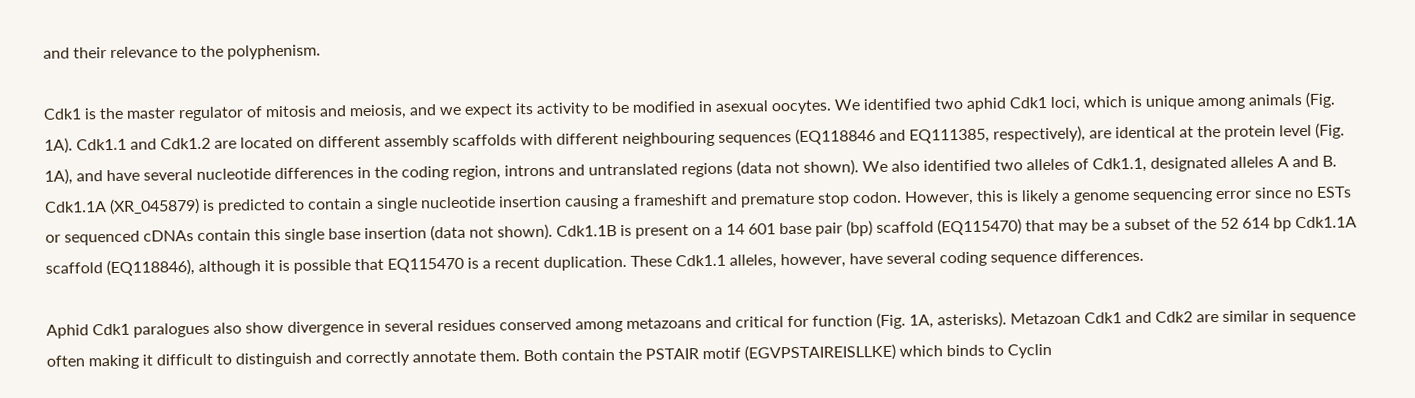and their relevance to the polyphenism.

Cdk1 is the master regulator of mitosis and meiosis, and we expect its activity to be modified in asexual oocytes. We identified two aphid Cdk1 loci, which is unique among animals (Fig. 1A). Cdk1.1 and Cdk1.2 are located on different assembly scaffolds with different neighbouring sequences (EQ118846 and EQ111385, respectively), are identical at the protein level (Fig. 1A), and have several nucleotide differences in the coding region, introns and untranslated regions (data not shown). We also identified two alleles of Cdk1.1, designated alleles A and B. Cdk1.1A (XR_045879) is predicted to contain a single nucleotide insertion causing a frameshift and premature stop codon. However, this is likely a genome sequencing error since no ESTs or sequenced cDNAs contain this single base insertion (data not shown). Cdk1.1B is present on a 14 601 base pair (bp) scaffold (EQ115470) that may be a subset of the 52 614 bp Cdk1.1A scaffold (EQ118846), although it is possible that EQ115470 is a recent duplication. These Cdk1.1 alleles, however, have several coding sequence differences.

Aphid Cdk1 paralogues also show divergence in several residues conserved among metazoans and critical for function (Fig. 1A, asterisks). Metazoan Cdk1 and Cdk2 are similar in sequence often making it difficult to distinguish and correctly annotate them. Both contain the PSTAIR motif (EGVPSTAIREISLLKE) which binds to Cyclin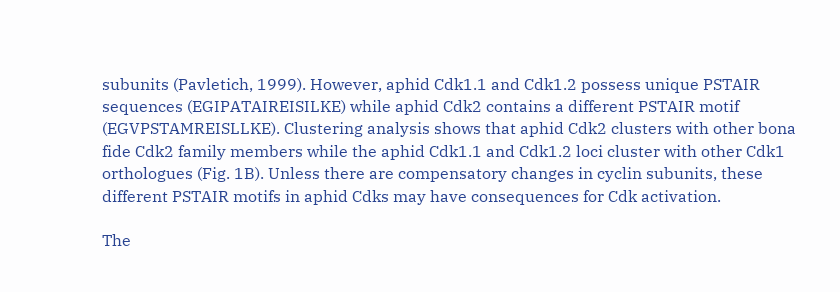subunits (Pavletich, 1999). However, aphid Cdk1.1 and Cdk1.2 possess unique PSTAIR sequences (EGIPATAIREISILKE) while aphid Cdk2 contains a different PSTAIR motif (EGVPSTAMREISLLKE). Clustering analysis shows that aphid Cdk2 clusters with other bona fide Cdk2 family members while the aphid Cdk1.1 and Cdk1.2 loci cluster with other Cdk1 orthologues (Fig. 1B). Unless there are compensatory changes in cyclin subunits, these different PSTAIR motifs in aphid Cdks may have consequences for Cdk activation.

The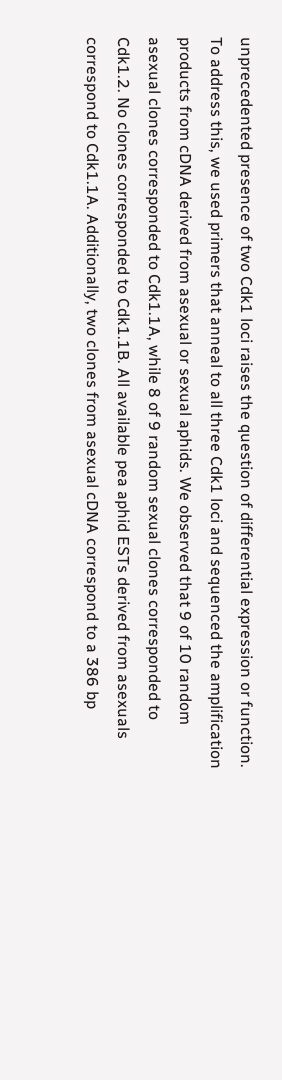unprecedented presence of two Cdk1 loci raises the question of differential expression or function. To address this, we used primers that anneal to all three Cdk1 loci and sequenced the amplification products from cDNA derived from asexual or sexual aphids. We observed that 9 of 10 random asexual clones corresponded to Cdk1.1A, while 8 of 9 random sexual clones corresponded to Cdk1.2. No clones corresponded to Cdk1.1B. All available pea aphid ESTs derived from asexuals correspond to Cdk1.1A. Additionally, two clones from asexual cDNA correspond to a 386 bp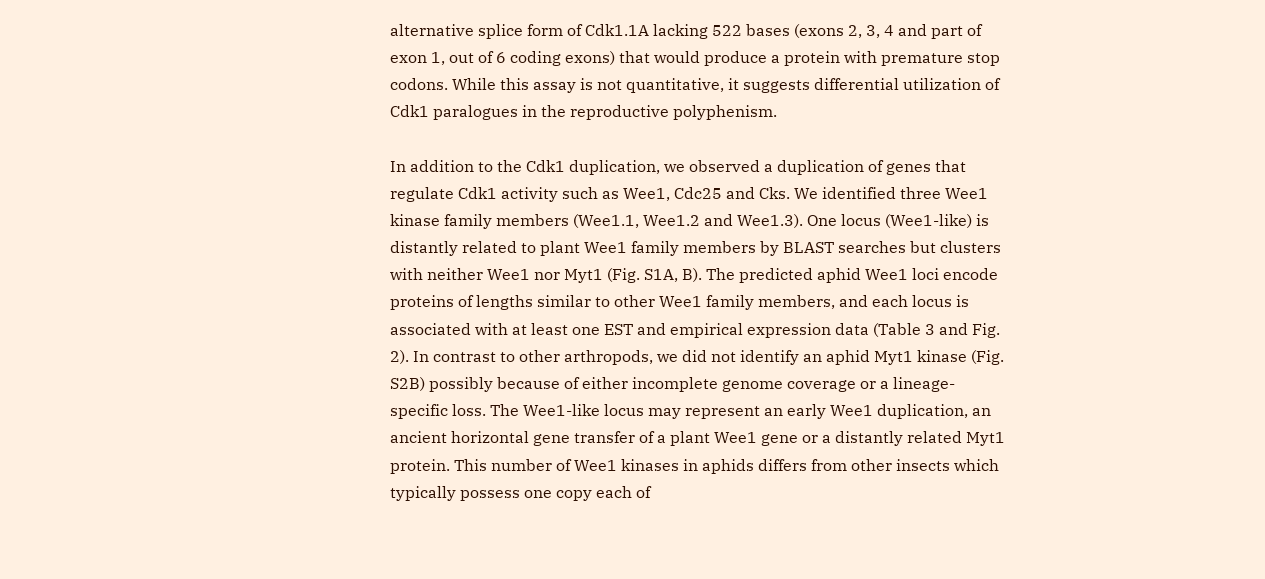alternative splice form of Cdk1.1A lacking 522 bases (exons 2, 3, 4 and part of exon 1, out of 6 coding exons) that would produce a protein with premature stop codons. While this assay is not quantitative, it suggests differential utilization of Cdk1 paralogues in the reproductive polyphenism.

In addition to the Cdk1 duplication, we observed a duplication of genes that regulate Cdk1 activity such as Wee1, Cdc25 and Cks. We identified three Wee1 kinase family members (Wee1.1, Wee1.2 and Wee1.3). One locus (Wee1-like) is distantly related to plant Wee1 family members by BLAST searches but clusters with neither Wee1 nor Myt1 (Fig. S1A, B). The predicted aphid Wee1 loci encode proteins of lengths similar to other Wee1 family members, and each locus is associated with at least one EST and empirical expression data (Table 3 and Fig. 2). In contrast to other arthropods, we did not identify an aphid Myt1 kinase (Fig. S2B) possibly because of either incomplete genome coverage or a lineage-specific loss. The Wee1-like locus may represent an early Wee1 duplication, an ancient horizontal gene transfer of a plant Wee1 gene or a distantly related Myt1 protein. This number of Wee1 kinases in aphids differs from other insects which typically possess one copy each of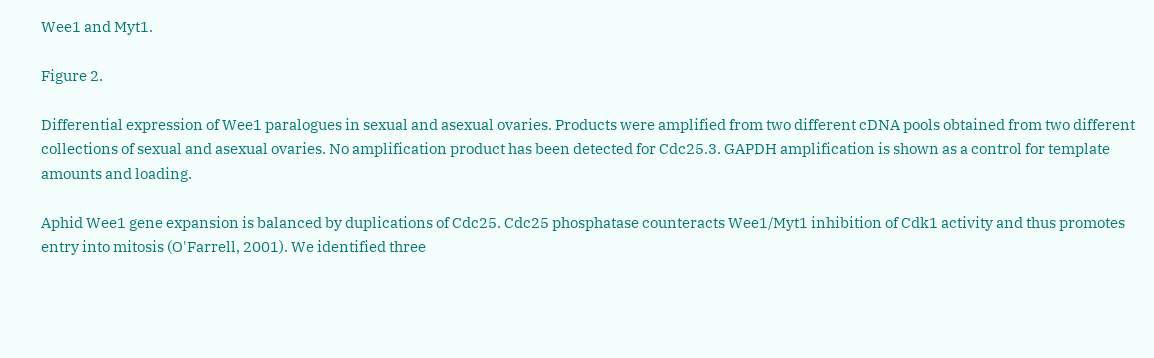Wee1 and Myt1.

Figure 2.

Differential expression of Wee1 paralogues in sexual and asexual ovaries. Products were amplified from two different cDNA pools obtained from two different collections of sexual and asexual ovaries. No amplification product has been detected for Cdc25.3. GAPDH amplification is shown as a control for template amounts and loading.

Aphid Wee1 gene expansion is balanced by duplications of Cdc25. Cdc25 phosphatase counteracts Wee1/Myt1 inhibition of Cdk1 activity and thus promotes entry into mitosis (O'Farrell, 2001). We identified three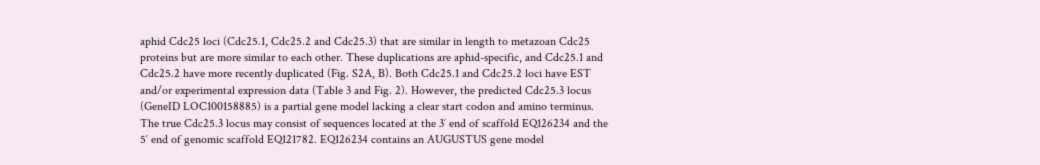aphid Cdc25 loci (Cdc25.1, Cdc25.2 and Cdc25.3) that are similar in length to metazoan Cdc25 proteins but are more similar to each other. These duplications are aphid-specific, and Cdc25.1 and Cdc25.2 have more recently duplicated (Fig. S2A, B). Both Cdc25.1 and Cdc25.2 loci have EST and/or experimental expression data (Table 3 and Fig. 2). However, the predicted Cdc25.3 locus (GeneID LOC100158885) is a partial gene model lacking a clear start codon and amino terminus. The true Cdc25.3 locus may consist of sequences located at the 3′ end of scaffold EQ126234 and the 5′ end of genomic scaffold EQ121782. EQ126234 contains an AUGUSTUS gene model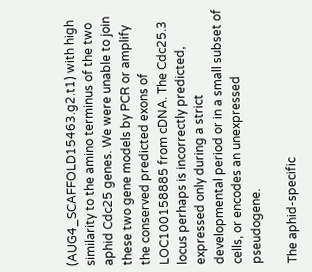(AUG4_SCAFFOLD15463.g2.t1) with high similarity to the amino terminus of the two aphid Cdc25 genes. We were unable to join these two gene models by PCR or amplify the conserved predicted exons of LOC100158885 from cDNA. The Cdc25.3 locus perhaps is incorrectly predicted, expressed only during a strict developmental period or in a small subset of cells, or encodes an unexpressed pseudogene.

The aphid-specific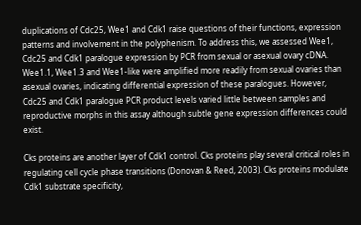duplications of Cdc25, Wee1 and Cdk1 raise questions of their functions, expression patterns and involvement in the polyphenism. To address this, we assessed Wee1, Cdc25 and Cdk1 paralogue expression by PCR from sexual or asexual ovary cDNA. Wee1.1, Wee1.3 and Wee1-like were amplified more readily from sexual ovaries than asexual ovaries, indicating differential expression of these paralogues. However, Cdc25 and Cdk1 paralogue PCR product levels varied little between samples and reproductive morphs in this assay although subtle gene expression differences could exist.

Cks proteins are another layer of Cdk1 control. Cks proteins play several critical roles in regulating cell cycle phase transitions (Donovan & Reed, 2003). Cks proteins modulate Cdk1 substrate specificity,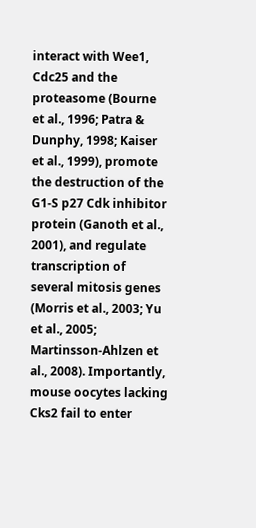interact with Wee1, Cdc25 and the proteasome (Bourne et al., 1996; Patra & Dunphy, 1998; Kaiser et al., 1999), promote the destruction of the G1-S p27 Cdk inhibitor protein (Ganoth et al., 2001), and regulate transcription of several mitosis genes (Morris et al., 2003; Yu et al., 2005; Martinsson-Ahlzen et al., 2008). Importantly, mouse oocytes lacking Cks2 fail to enter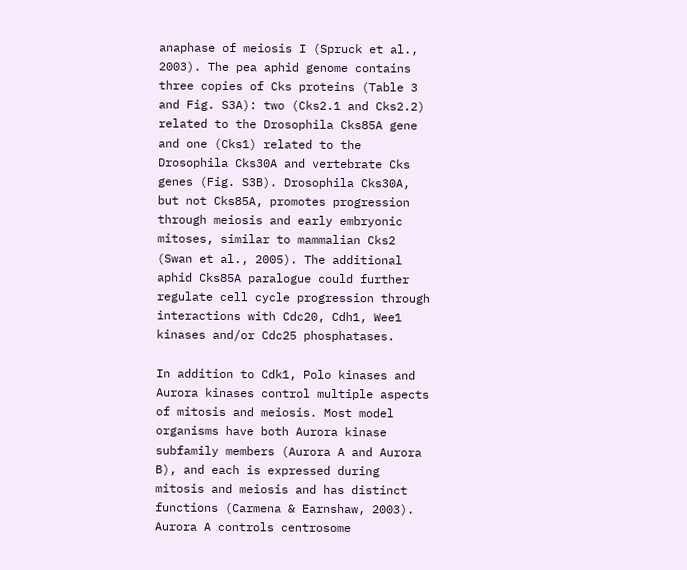anaphase of meiosis I (Spruck et al., 2003). The pea aphid genome contains three copies of Cks proteins (Table 3 and Fig. S3A): two (Cks2.1 and Cks2.2) related to the Drosophila Cks85A gene and one (Cks1) related to the Drosophila Cks30A and vertebrate Cks genes (Fig. S3B). Drosophila Cks30A, but not Cks85A, promotes progression through meiosis and early embryonic mitoses, similar to mammalian Cks2 (Swan et al., 2005). The additional aphid Cks85A paralogue could further regulate cell cycle progression through interactions with Cdc20, Cdh1, Wee1 kinases and/or Cdc25 phosphatases.

In addition to Cdk1, Polo kinases and Aurora kinases control multiple aspects of mitosis and meiosis. Most model organisms have both Aurora kinase subfamily members (Aurora A and Aurora B), and each is expressed during mitosis and meiosis and has distinct functions (Carmena & Earnshaw, 2003). Aurora A controls centrosome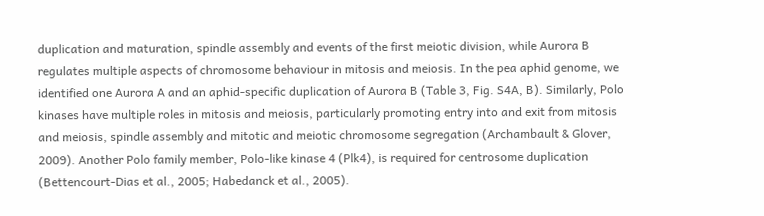duplication and maturation, spindle assembly and events of the first meiotic division, while Aurora B regulates multiple aspects of chromosome behaviour in mitosis and meiosis. In the pea aphid genome, we identified one Aurora A and an aphid-specific duplication of Aurora B (Table 3, Fig. S4A, B). Similarly, Polo kinases have multiple roles in mitosis and meiosis, particularly promoting entry into and exit from mitosis and meiosis, spindle assembly and mitotic and meiotic chromosome segregation (Archambault & Glover, 2009). Another Polo family member, Polo-like kinase 4 (Plk4), is required for centrosome duplication (Bettencourt-Dias et al., 2005; Habedanck et al., 2005).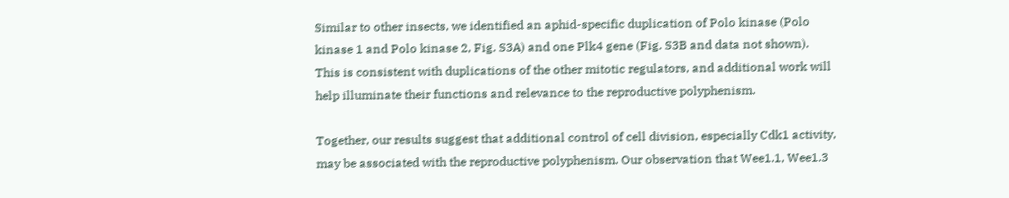Similar to other insects, we identified an aphid-specific duplication of Polo kinase (Polo kinase 1 and Polo kinase 2, Fig. S3A) and one Plk4 gene (Fig. S3B and data not shown). This is consistent with duplications of the other mitotic regulators, and additional work will help illuminate their functions and relevance to the reproductive polyphenism.

Together, our results suggest that additional control of cell division, especially Cdk1 activity, may be associated with the reproductive polyphenism. Our observation that Wee1.1, Wee1.3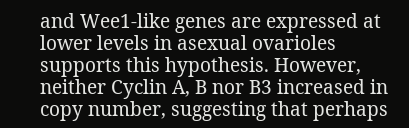and Wee1-like genes are expressed at lower levels in asexual ovarioles supports this hypothesis. However, neither Cyclin A, B nor B3 increased in copy number, suggesting that perhaps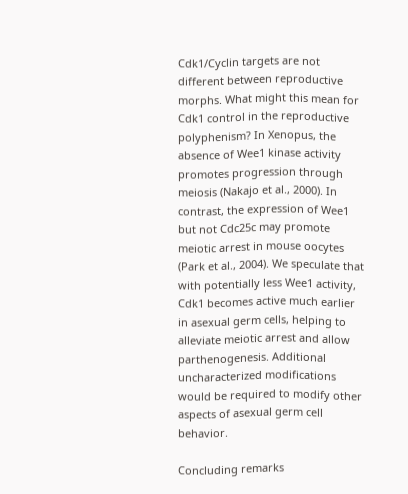Cdk1/Cyclin targets are not different between reproductive morphs. What might this mean for Cdk1 control in the reproductive polyphenism? In Xenopus, the absence of Wee1 kinase activity promotes progression through meiosis (Nakajo et al., 2000). In contrast, the expression of Wee1 but not Cdc25c may promote meiotic arrest in mouse oocytes (Park et al., 2004). We speculate that with potentially less Wee1 activity, Cdk1 becomes active much earlier in asexual germ cells, helping to alleviate meiotic arrest and allow parthenogenesis. Additional uncharacterized modifications would be required to modify other aspects of asexual germ cell behavior.

Concluding remarks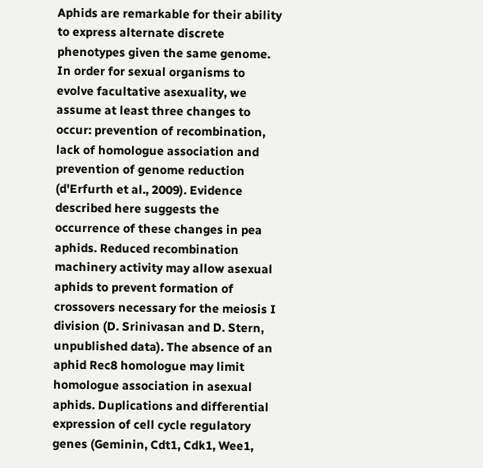Aphids are remarkable for their ability to express alternate discrete phenotypes given the same genome. In order for sexual organisms to evolve facultative asexuality, we assume at least three changes to occur: prevention of recombination, lack of homologue association and prevention of genome reduction (d'Erfurth et al., 2009). Evidence described here suggests the occurrence of these changes in pea aphids. Reduced recombination machinery activity may allow asexual aphids to prevent formation of crossovers necessary for the meiosis I division (D. Srinivasan and D. Stern, unpublished data). The absence of an aphid Rec8 homologue may limit homologue association in asexual aphids. Duplications and differential expression of cell cycle regulatory genes (Geminin, Cdt1, Cdk1, Wee1,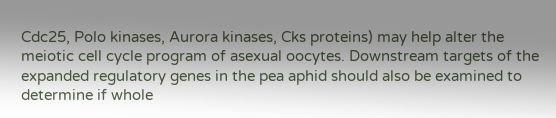Cdc25, Polo kinases, Aurora kinases, Cks proteins) may help alter the meiotic cell cycle program of asexual oocytes. Downstream targets of the expanded regulatory genes in the pea aphid should also be examined to determine if whole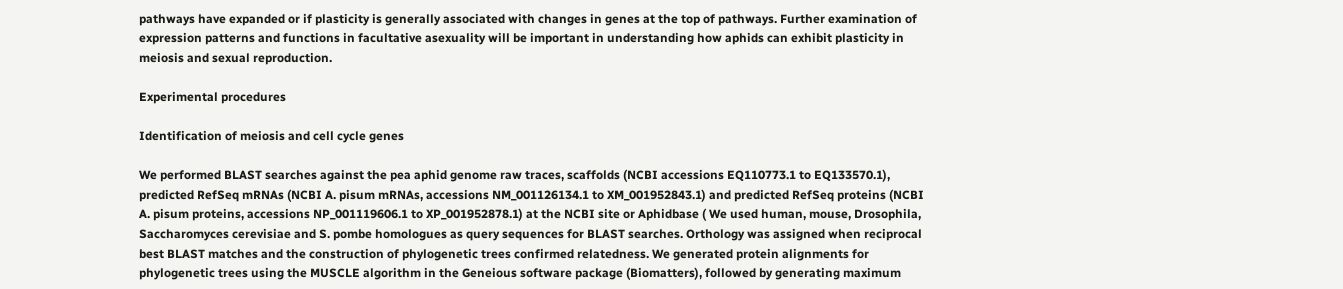pathways have expanded or if plasticity is generally associated with changes in genes at the top of pathways. Further examination of expression patterns and functions in facultative asexuality will be important in understanding how aphids can exhibit plasticity in meiosis and sexual reproduction.

Experimental procedures

Identification of meiosis and cell cycle genes

We performed BLAST searches against the pea aphid genome raw traces, scaffolds (NCBI accessions EQ110773.1 to EQ133570.1), predicted RefSeq mRNAs (NCBI A. pisum mRNAs, accessions NM_001126134.1 to XM_001952843.1) and predicted RefSeq proteins (NCBI A. pisum proteins, accessions NP_001119606.1 to XP_001952878.1) at the NCBI site or Aphidbase ( We used human, mouse, Drosophila, Saccharomyces cerevisiae and S. pombe homologues as query sequences for BLAST searches. Orthology was assigned when reciprocal best BLAST matches and the construction of phylogenetic trees confirmed relatedness. We generated protein alignments for phylogenetic trees using the MUSCLE algorithm in the Geneious software package (Biomatters), followed by generating maximum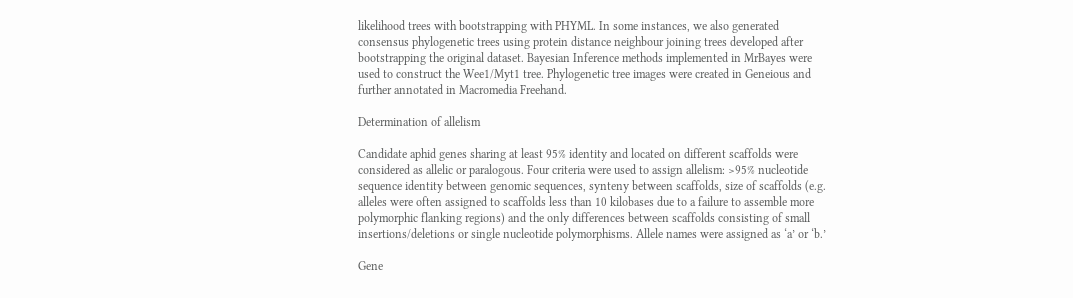likelihood trees with bootstrapping with PHYML. In some instances, we also generated consensus phylogenetic trees using protein distance neighbour joining trees developed after bootstrapping the original dataset. Bayesian Inference methods implemented in MrBayes were used to construct the Wee1/Myt1 tree. Phylogenetic tree images were created in Geneious and further annotated in Macromedia Freehand.

Determination of allelism

Candidate aphid genes sharing at least 95% identity and located on different scaffolds were considered as allelic or paralogous. Four criteria were used to assign allelism: >95% nucleotide sequence identity between genomic sequences, synteny between scaffolds, size of scaffolds (e.g. alleles were often assigned to scaffolds less than 10 kilobases due to a failure to assemble more polymorphic flanking regions) and the only differences between scaffolds consisting of small insertions/deletions or single nucleotide polymorphisms. Allele names were assigned as ‘a’ or ‘b.’

Gene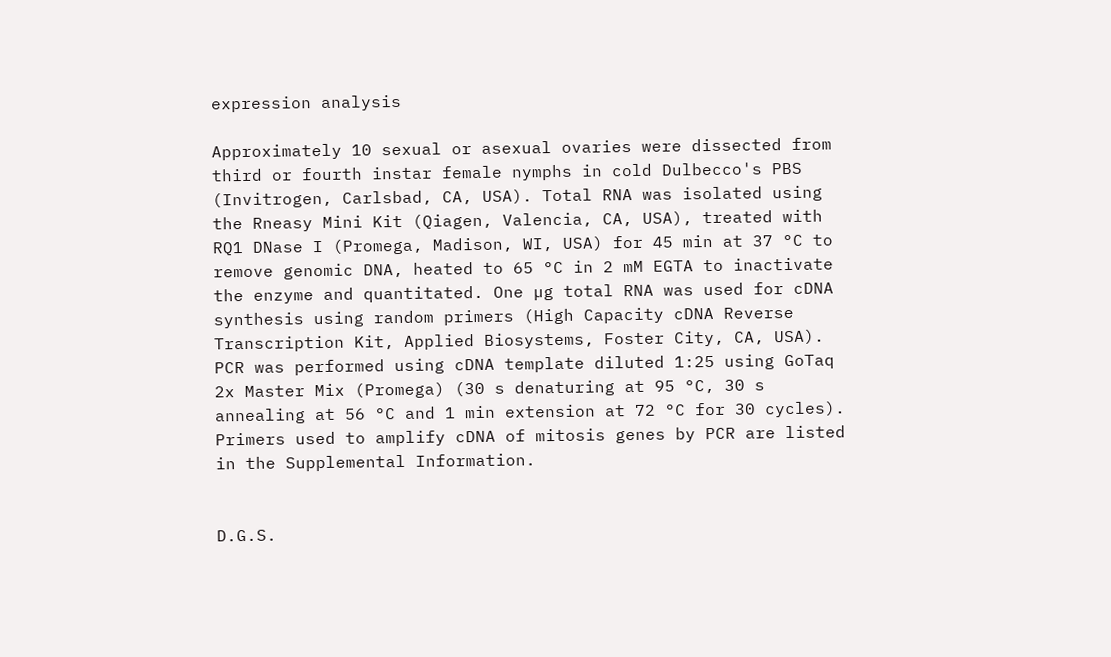expression analysis

Approximately 10 sexual or asexual ovaries were dissected from third or fourth instar female nymphs in cold Dulbecco's PBS (Invitrogen, Carlsbad, CA, USA). Total RNA was isolated using the Rneasy Mini Kit (Qiagen, Valencia, CA, USA), treated with RQ1 DNase I (Promega, Madison, WI, USA) for 45 min at 37 °C to remove genomic DNA, heated to 65 °C in 2 mM EGTA to inactivate the enzyme and quantitated. One µg total RNA was used for cDNA synthesis using random primers (High Capacity cDNA Reverse Transcription Kit, Applied Biosystems, Foster City, CA, USA). PCR was performed using cDNA template diluted 1:25 using GoTaq 2x Master Mix (Promega) (30 s denaturing at 95 °C, 30 s annealing at 56 °C and 1 min extension at 72 °C for 30 cycles). Primers used to amplify cDNA of mitosis genes by PCR are listed in the Supplemental Information.


D.G.S.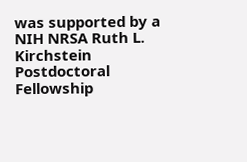was supported by a NIH NRSA Ruth L. Kirchstein Postdoctoral Fellowship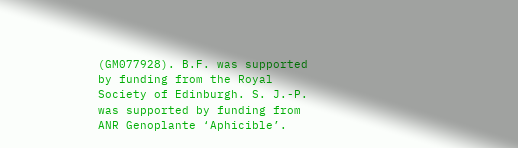(GM077928). B.F. was supported by funding from the Royal Society of Edinburgh. S. J.-P. was supported by funding from ANR Genoplante ‘Aphicible’.